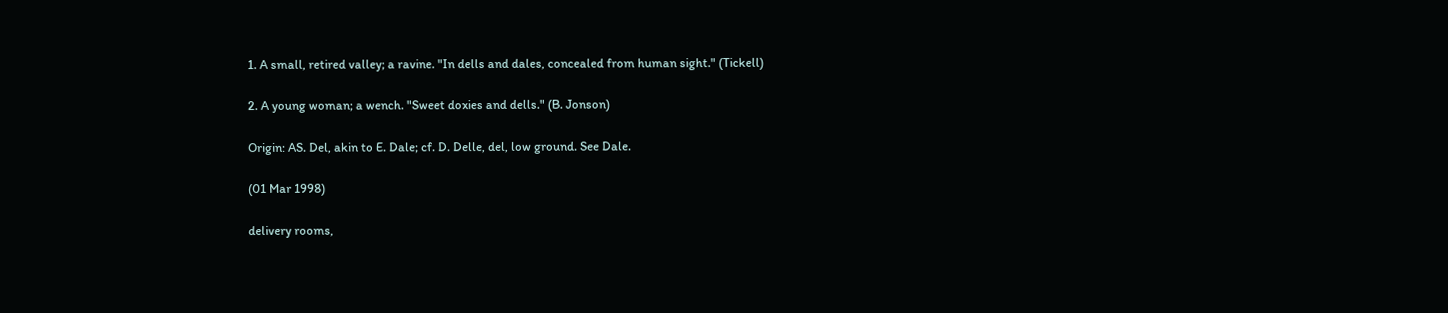1. A small, retired valley; a ravine. "In dells and dales, concealed from human sight." (Tickell)

2. A young woman; a wench. "Sweet doxies and dells." (B. Jonson)

Origin: AS. Del, akin to E. Dale; cf. D. Delle, del, low ground. See Dale.

(01 Mar 1998)

delivery rooms,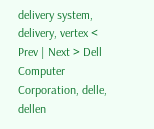delivery system, delivery, vertex < Prev | Next > Dell Computer Corporation, delle, dellen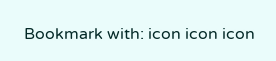Bookmark with: icon icon icon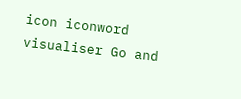icon iconword visualiser Go and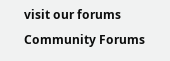visit our forums Community Forums